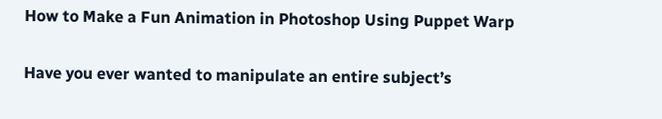How to Make a Fun Animation in Photoshop Using Puppet Warp

Have you ever wanted to manipulate an entire subject’s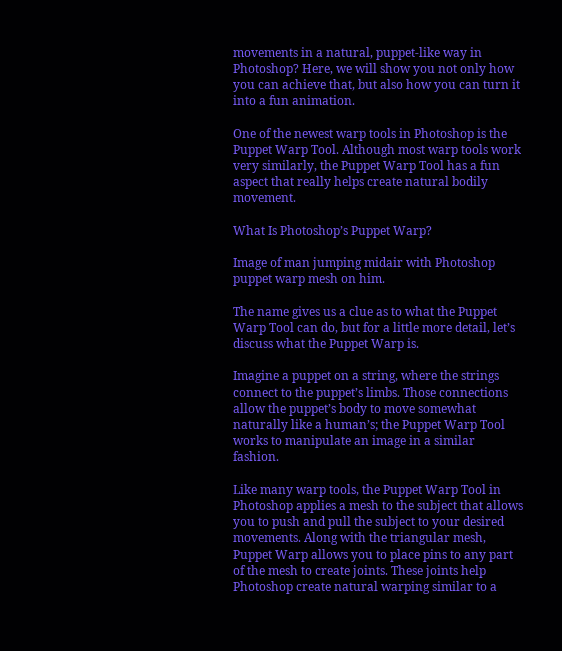movements in a natural, puppet-like way in Photoshop? Here, we will show you not only how you can achieve that, but also how you can turn it into a fun animation.

One of the newest warp tools in Photoshop is the Puppet Warp Tool. Although most warp tools work very similarly, the Puppet Warp Tool has a fun aspect that really helps create natural bodily movement.

What Is Photoshop’s Puppet Warp?

Image of man jumping midair with Photoshop puppet warp mesh on him.

The name gives us a clue as to what the Puppet Warp Tool can do, but for a little more detail, let’s discuss what the Puppet Warp is.

Imagine a puppet on a string, where the strings connect to the puppet’s limbs. Those connections allow the puppet’s body to move somewhat naturally like a human’s; the Puppet Warp Tool works to manipulate an image in a similar fashion.

Like many warp tools, the Puppet Warp Tool in Photoshop applies a mesh to the subject that allows you to push and pull the subject to your desired movements. Along with the triangular mesh, Puppet Warp allows you to place pins to any part of the mesh to create joints. These joints help Photoshop create natural warping similar to a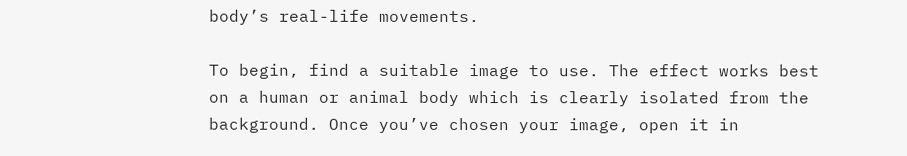body’s real-life movements.

To begin, find a suitable image to use. The effect works best on a human or animal body which is clearly isolated from the background. Once you’ve chosen your image, open it in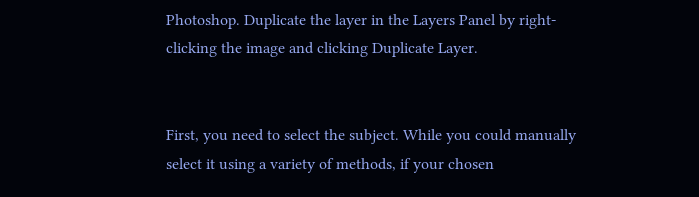Photoshop. Duplicate the layer in the Layers Panel by right-clicking the image and clicking Duplicate Layer.


First, you need to select the subject. While you could manually select it using a variety of methods, if your chosen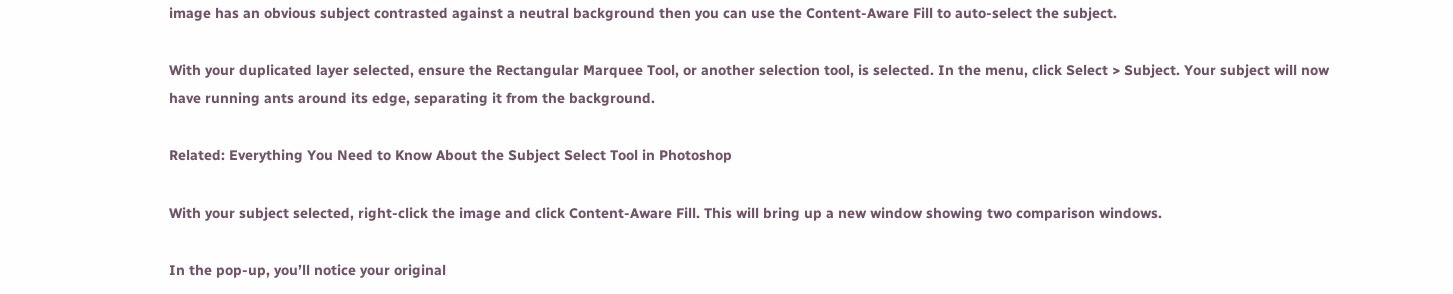image has an obvious subject contrasted against a neutral background then you can use the Content-Aware Fill to auto-select the subject.

With your duplicated layer selected, ensure the Rectangular Marquee Tool, or another selection tool, is selected. In the menu, click Select > Subject. Your subject will now have running ants around its edge, separating it from the background.

Related: Everything You Need to Know About the Subject Select Tool in Photoshop

With your subject selected, right-click the image and click Content-Aware Fill. This will bring up a new window showing two comparison windows.

In the pop-up, you’ll notice your original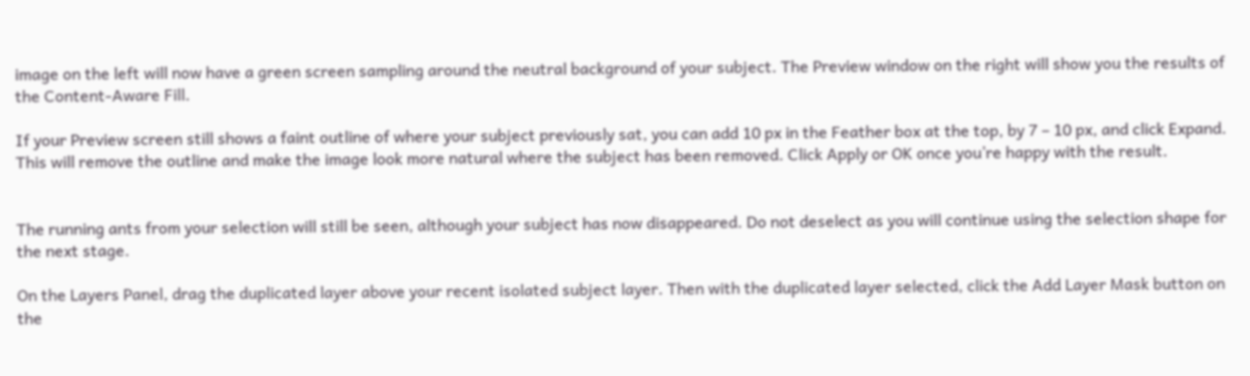image on the left will now have a green screen sampling around the neutral background of your subject. The Preview window on the right will show you the results of the Content-Aware Fill.

If your Preview screen still shows a faint outline of where your subject previously sat, you can add 10 px in the Feather box at the top, by 7 – 10 px, and click Expand. This will remove the outline and make the image look more natural where the subject has been removed. Click Apply or OK once you’re happy with the result.


The running ants from your selection will still be seen, although your subject has now disappeared. Do not deselect as you will continue using the selection shape for the next stage.

On the Layers Panel, drag the duplicated layer above your recent isolated subject layer. Then with the duplicated layer selected, click the Add Layer Mask button on the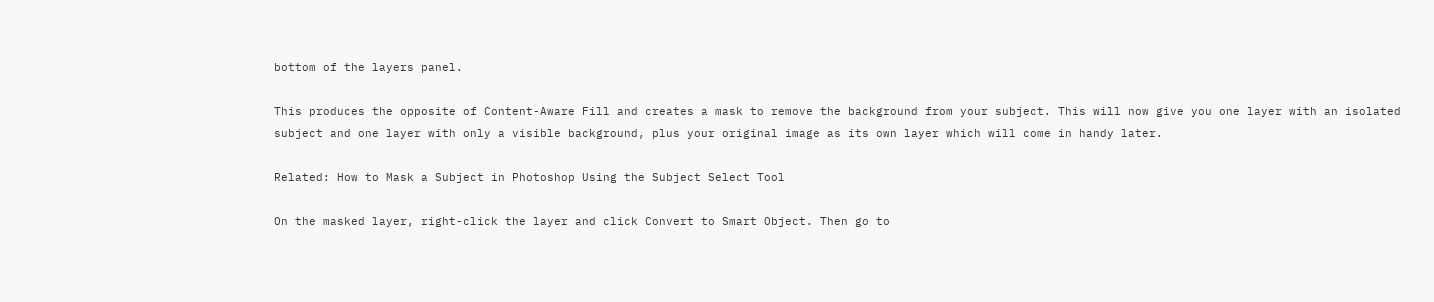bottom of the layers panel.

This produces the opposite of Content-Aware Fill and creates a mask to remove the background from your subject. This will now give you one layer with an isolated subject and one layer with only a visible background, plus your original image as its own layer which will come in handy later.

Related: How to Mask a Subject in Photoshop Using the Subject Select Tool

On the masked layer, right-click the layer and click Convert to Smart Object. Then go to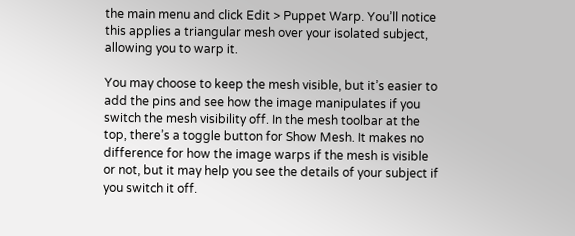the main menu and click Edit > Puppet Warp. You’ll notice this applies a triangular mesh over your isolated subject, allowing you to warp it.

You may choose to keep the mesh visible, but it’s easier to add the pins and see how the image manipulates if you switch the mesh visibility off. In the mesh toolbar at the top, there’s a toggle button for Show Mesh. It makes no difference for how the image warps if the mesh is visible or not, but it may help you see the details of your subject if you switch it off.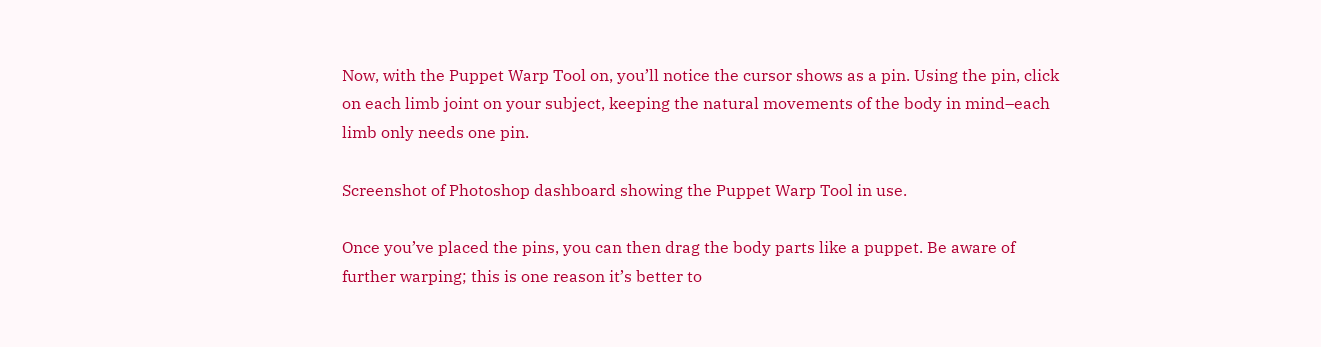Now, with the Puppet Warp Tool on, you’ll notice the cursor shows as a pin. Using the pin, click on each limb joint on your subject, keeping the natural movements of the body in mind–each limb only needs one pin.

Screenshot of Photoshop dashboard showing the Puppet Warp Tool in use.

Once you’ve placed the pins, you can then drag the body parts like a puppet. Be aware of further warping; this is one reason it’s better to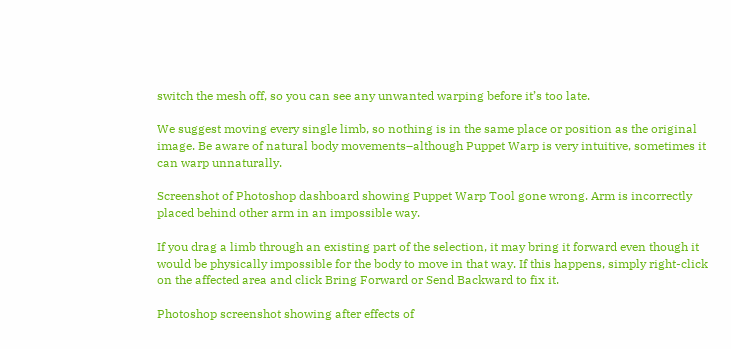switch the mesh off, so you can see any unwanted warping before it’s too late.

We suggest moving every single limb, so nothing is in the same place or position as the original image. Be aware of natural body movements–although Puppet Warp is very intuitive, sometimes it can warp unnaturally.

Screenshot of Photoshop dashboard showing Puppet Warp Tool gone wrong. Arm is incorrectly placed behind other arm in an impossible way.

If you drag a limb through an existing part of the selection, it may bring it forward even though it would be physically impossible for the body to move in that way. If this happens, simply right-click on the affected area and click Bring Forward or Send Backward to fix it.

Photoshop screenshot showing after effects of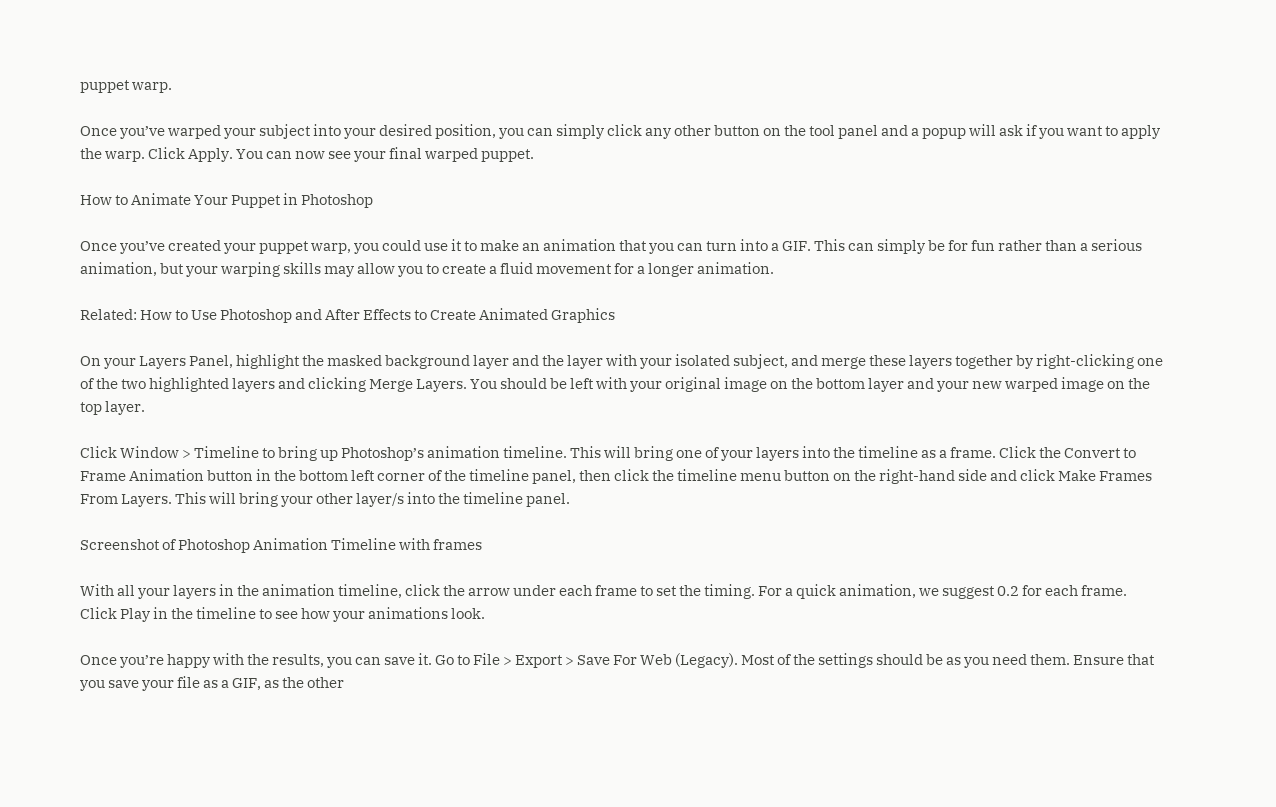puppet warp.

Once you’ve warped your subject into your desired position, you can simply click any other button on the tool panel and a popup will ask if you want to apply the warp. Click Apply. You can now see your final warped puppet.

How to Animate Your Puppet in Photoshop

Once you’ve created your puppet warp, you could use it to make an animation that you can turn into a GIF. This can simply be for fun rather than a serious animation, but your warping skills may allow you to create a fluid movement for a longer animation.

Related: How to Use Photoshop and After Effects to Create Animated Graphics

On your Layers Panel, highlight the masked background layer and the layer with your isolated subject, and merge these layers together by right-clicking one of the two highlighted layers and clicking Merge Layers. You should be left with your original image on the bottom layer and your new warped image on the top layer.

Click Window > Timeline to bring up Photoshop’s animation timeline. This will bring one of your layers into the timeline as a frame. Click the Convert to Frame Animation button in the bottom left corner of the timeline panel, then click the timeline menu button on the right-hand side and click Make Frames From Layers. This will bring your other layer/s into the timeline panel.

Screenshot of Photoshop Animation Timeline with frames

With all your layers in the animation timeline, click the arrow under each frame to set the timing. For a quick animation, we suggest 0.2 for each frame. Click Play in the timeline to see how your animations look.

Once you’re happy with the results, you can save it. Go to File > Export > Save For Web (Legacy). Most of the settings should be as you need them. Ensure that you save your file as a GIF, as the other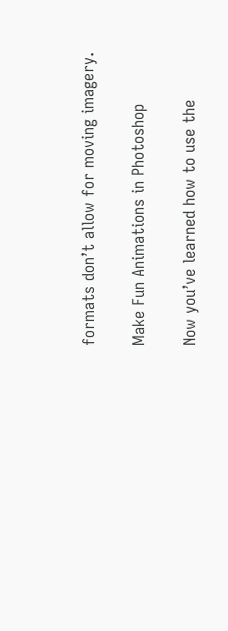formats don’t allow for moving imagery.

Make Fun Animations in Photoshop

Now you’ve learned how to use the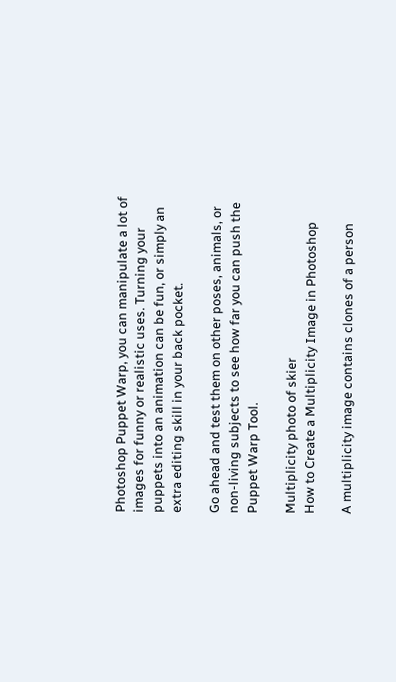Photoshop Puppet Warp, you can manipulate a lot of images for funny or realistic uses. Turning your puppets into an animation can be fun, or simply an extra editing skill in your back pocket.

Go ahead and test them on other poses, animals, or non-living subjects to see how far you can push the Puppet Warp Tool.

Multiplicity photo of skier
How to Create a Multiplicity Image in Photoshop

A multiplicity image contains clones of a person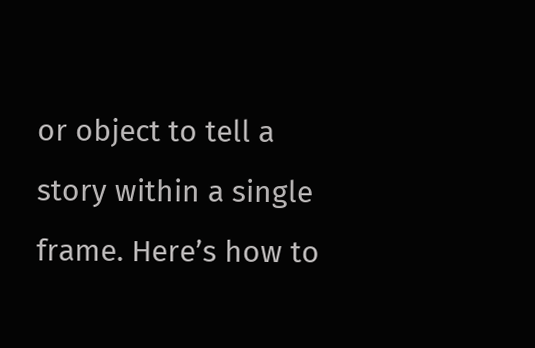or object to tell a story within a single frame. Here’s how to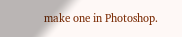make one in Photoshop.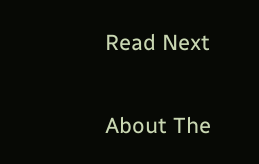Read Next

About The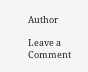Author

Leave a Comment